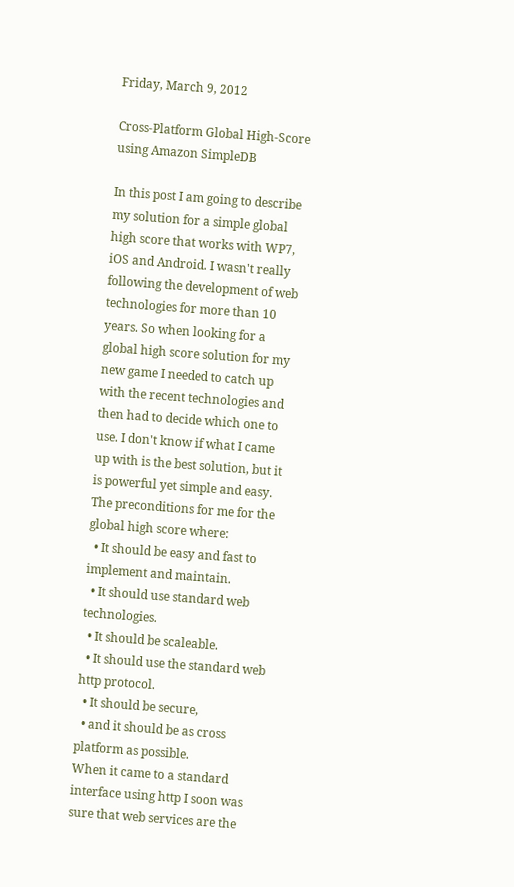Friday, March 9, 2012

Cross-Platform Global High-Score using Amazon SimpleDB

In this post I am going to describe my solution for a simple global high score that works with WP7, iOS and Android. I wasn't really following the development of web technologies for more than 10 years. So when looking for a global high score solution for my new game I needed to catch up with the recent technologies and then had to decide which one to use. I don't know if what I came up with is the best solution, but it is powerful yet simple and easy.
The preconditions for me for the global high score where:
  • It should be easy and fast to implement and maintain.
  • It should use standard web technologies.
  • It should be scaleable.
  • It should use the standard web http protocol.
  • It should be secure,
  • and it should be as cross platform as possible.
When it came to a standard interface using http I soon was sure that web services are the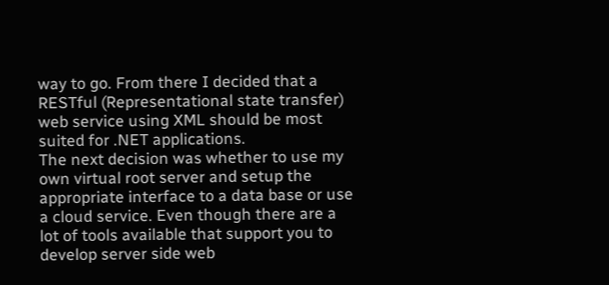way to go. From there I decided that a RESTful (Representational state transfer) web service using XML should be most suited for .NET applications.
The next decision was whether to use my own virtual root server and setup the appropriate interface to a data base or use a cloud service. Even though there are a lot of tools available that support you to develop server side web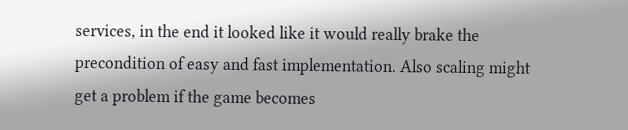services, in the end it looked like it would really brake the precondition of easy and fast implementation. Also scaling might get a problem if the game becomes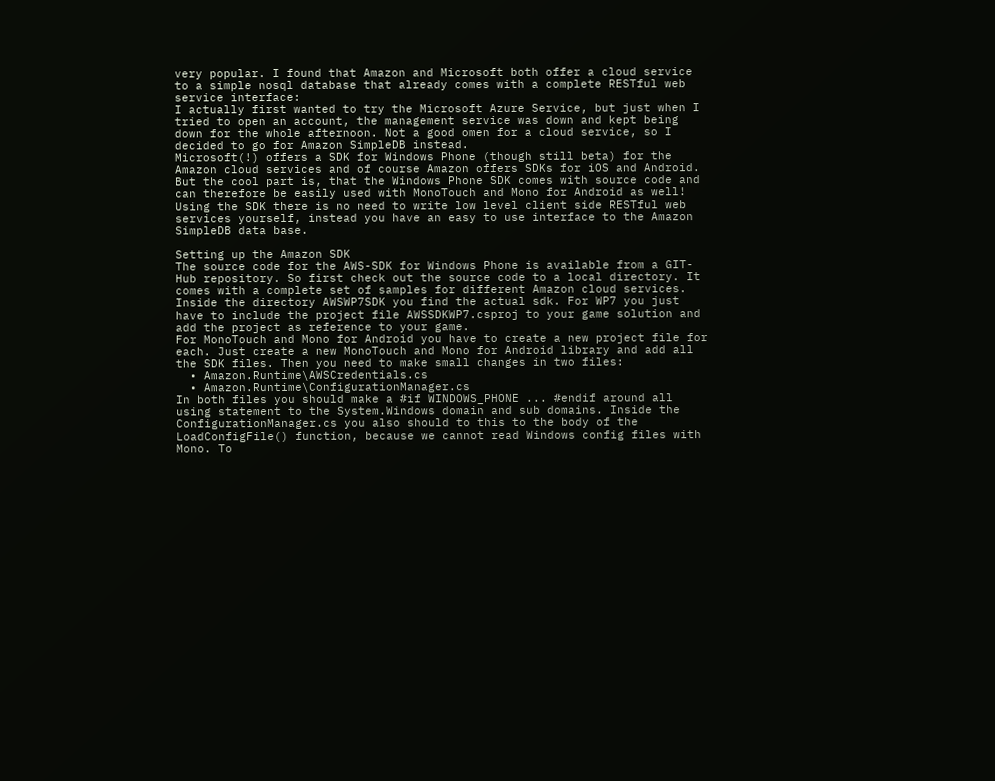very popular. I found that Amazon and Microsoft both offer a cloud service to a simple nosql database that already comes with a complete RESTful web service interface:
I actually first wanted to try the Microsoft Azure Service, but just when I tried to open an account, the management service was down and kept being down for the whole afternoon. Not a good omen for a cloud service, so I decided to go for Amazon SimpleDB instead.
Microsoft(!) offers a SDK for Windows Phone (though still beta) for the Amazon cloud services and of course Amazon offers SDKs for iOS and Android. But the cool part is, that the Windows Phone SDK comes with source code and can therefore be easily used with MonoTouch and Mono for Android as well! Using the SDK there is no need to write low level client side RESTful web services yourself, instead you have an easy to use interface to the Amazon SimpleDB data base.

Setting up the Amazon SDK
The source code for the AWS-SDK for Windows Phone is available from a GIT-Hub repository. So first check out the source code to a local directory. It comes with a complete set of samples for different Amazon cloud services. Inside the directory AWSWP7SDK you find the actual sdk. For WP7 you just have to include the project file AWSSDKWP7.csproj to your game solution and add the project as reference to your game.
For MonoTouch and Mono for Android you have to create a new project file for each. Just create a new MonoTouch and Mono for Android library and add all the SDK files. Then you need to make small changes in two files:
  • Amazon.Runtime\AWSCredentials.cs
  • Amazon.Runtime\ConfigurationManager.cs
In both files you should make a #if WINDOWS_PHONE ... #endif around all using statement to the System.Windows domain and sub domains. Inside the ConfigurationManager.cs you also should to this to the body of the LoadConfigFile() function, because we cannot read Windows config files with Mono. To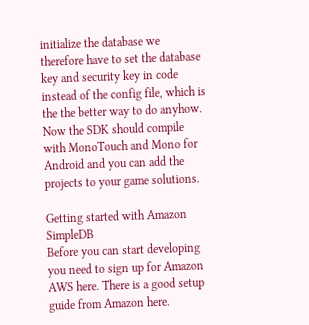initialize the database we therefore have to set the database key and security key in code instead of the config file, which is the the better way to do anyhow.
Now the SDK should compile with MonoTouch and Mono for Android and you can add the projects to your game solutions.

Getting started with Amazon SimpleDB
Before you can start developing you need to sign up for Amazon AWS here. There is a good setup guide from Amazon here.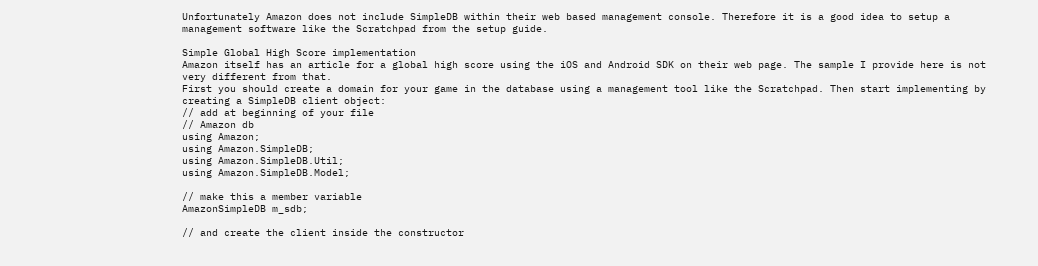Unfortunately Amazon does not include SimpleDB within their web based management console. Therefore it is a good idea to setup a management software like the Scratchpad from the setup guide.

Simple Global High Score implementation
Amazon itself has an article for a global high score using the iOS and Android SDK on their web page. The sample I provide here is not very different from that.
First you should create a domain for your game in the database using a management tool like the Scratchpad. Then start implementing by creating a SimpleDB client object:
// add at beginning of your file
// Amazon db
using Amazon;
using Amazon.SimpleDB;
using Amazon.SimpleDB.Util;
using Amazon.SimpleDB.Model;

// make this a member variable
AmazonSimpleDB m_sdb;

// and create the client inside the constructor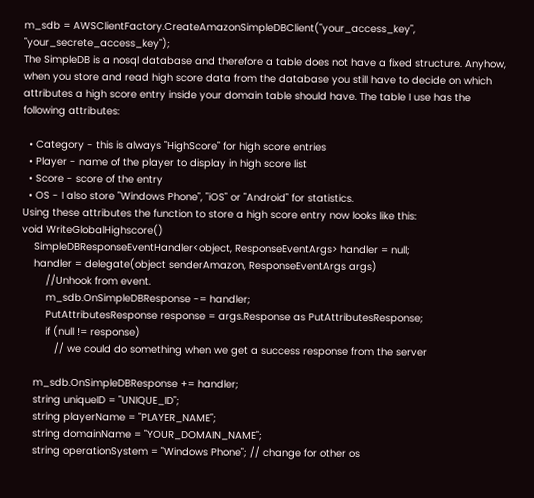m_sdb = AWSClientFactory.CreateAmazonSimpleDBClient("your_access_key", "your_secrete_access_key");
The SimpleDB is a nosql database and therefore a table does not have a fixed structure. Anyhow, when you store and read high score data from the database you still have to decide on which attributes a high score entry inside your domain table should have. The table I use has the following attributes:

  • Category - this is always "HighScore" for high score entries
  • Player - name of the player to display in high score list
  • Score - score of the entry
  • OS - I also store "Windows Phone", "iOS" or "Android" for statistics.
Using these attributes the function to store a high score entry now looks like this:
void WriteGlobalHighscore()
    SimpleDBResponseEventHandler<object, ResponseEventArgs> handler = null;
    handler = delegate(object senderAmazon, ResponseEventArgs args)
        //Unhook from event.
        m_sdb.OnSimpleDBResponse -= handler;
        PutAttributesResponse response = args.Response as PutAttributesResponse;
        if (null != response)
           // we could do something when we get a success response from the server

    m_sdb.OnSimpleDBResponse += handler;
    string uniqueID = "UNIQUE_ID";
    string playerName = "PLAYER_NAME";
    string domainName = "YOUR_DOMAIN_NAME";
    string operationSystem = "Windows Phone"; // change for other os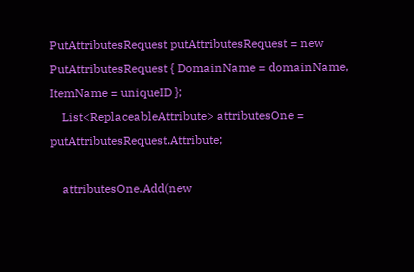PutAttributesRequest putAttributesRequest = new PutAttributesRequest { DomainName = domainName, ItemName = uniqueID };
    List<ReplaceableAttribute> attributesOne = putAttributesRequest.Attribute;

    attributesOne.Add(new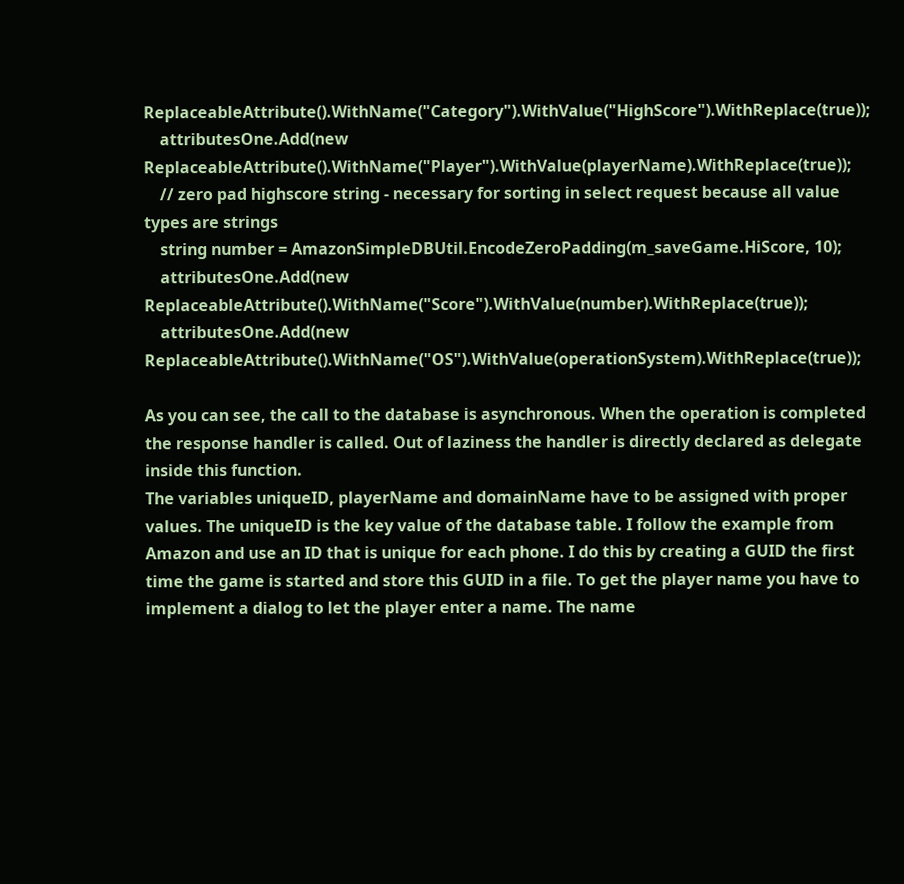ReplaceableAttribute().WithName("Category").WithValue("HighScore").WithReplace(true));
    attributesOne.Add(new ReplaceableAttribute().WithName("Player").WithValue(playerName).WithReplace(true));
    // zero pad highscore string - necessary for sorting in select request because all value types are strings
    string number = AmazonSimpleDBUtil.EncodeZeroPadding(m_saveGame.HiScore, 10);
    attributesOne.Add(new ReplaceableAttribute().WithName("Score").WithValue(number).WithReplace(true));
    attributesOne.Add(new ReplaceableAttribute().WithName("OS").WithValue(operationSystem).WithReplace(true));

As you can see, the call to the database is asynchronous. When the operation is completed the response handler is called. Out of laziness the handler is directly declared as delegate inside this function.
The variables uniqueID, playerName and domainName have to be assigned with proper values. The uniqueID is the key value of the database table. I follow the example from Amazon and use an ID that is unique for each phone. I do this by creating a GUID the first time the game is started and store this GUID in a file. To get the player name you have to implement a dialog to let the player enter a name. The name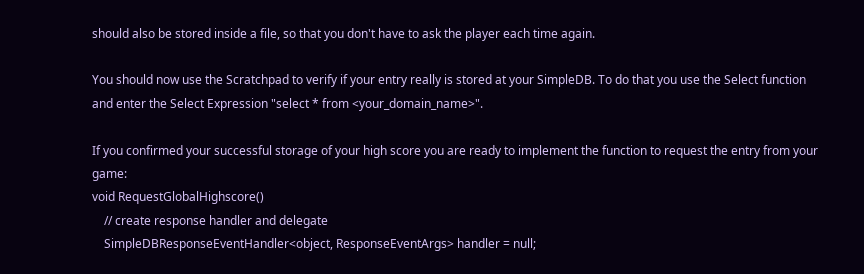should also be stored inside a file, so that you don't have to ask the player each time again.

You should now use the Scratchpad to verify if your entry really is stored at your SimpleDB. To do that you use the Select function and enter the Select Expression "select * from <your_domain_name>".

If you confirmed your successful storage of your high score you are ready to implement the function to request the entry from your game:
void RequestGlobalHighscore()
    // create response handler and delegate
    SimpleDBResponseEventHandler<object, ResponseEventArgs> handler = null;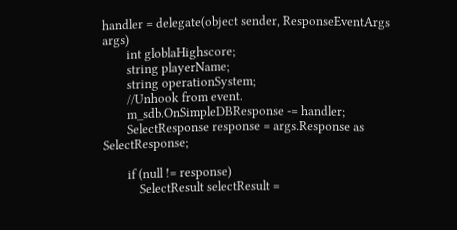handler = delegate(object sender, ResponseEventArgs args)
        int globlaHighscore;
        string playerName;
        string operationSystem;
        //Unhook from event.
        m_sdb.OnSimpleDBResponse -= handler;
        SelectResponse response = args.Response as SelectResponse;

        if (null != response)
            SelectResult selectResult =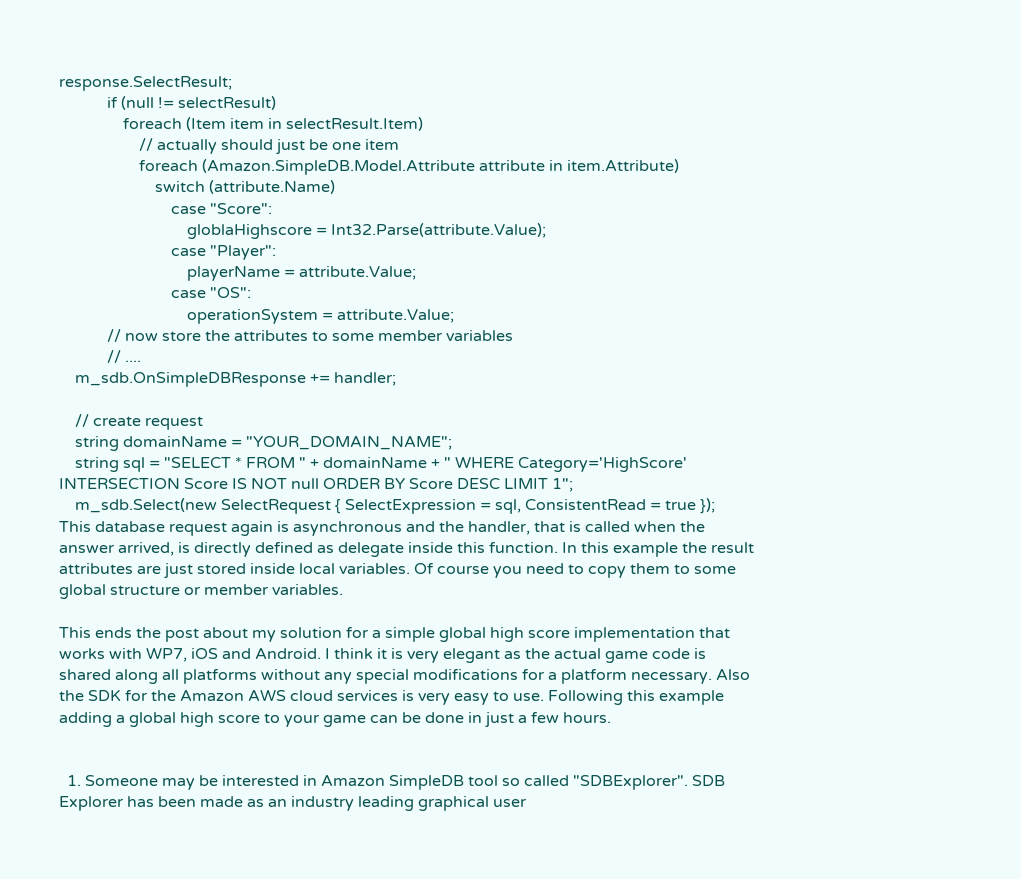response.SelectResult;
            if (null != selectResult)
                foreach (Item item in selectResult.Item)
                    // actually should just be one item
                    foreach (Amazon.SimpleDB.Model.Attribute attribute in item.Attribute)
                        switch (attribute.Name)
                            case "Score":
                                globlaHighscore = Int32.Parse(attribute.Value);
                            case "Player":
                                playerName = attribute.Value;
                            case "OS":
                                operationSystem = attribute.Value;
            // now store the attributes to some member variables
            // ....
    m_sdb.OnSimpleDBResponse += handler;

    // create request
    string domainName = "YOUR_DOMAIN_NAME";
    string sql = "SELECT * FROM " + domainName + " WHERE Category='HighScore' INTERSECTION Score IS NOT null ORDER BY Score DESC LIMIT 1";
    m_sdb.Select(new SelectRequest { SelectExpression = sql, ConsistentRead = true });
This database request again is asynchronous and the handler, that is called when the answer arrived, is directly defined as delegate inside this function. In this example the result attributes are just stored inside local variables. Of course you need to copy them to some global structure or member variables.

This ends the post about my solution for a simple global high score implementation that works with WP7, iOS and Android. I think it is very elegant as the actual game code is shared along all platforms without any special modifications for a platform necessary. Also the SDK for the Amazon AWS cloud services is very easy to use. Following this example adding a global high score to your game can be done in just a few hours.


  1. Someone may be interested in Amazon SimpleDB tool so called "SDBExplorer". SDB Explorer has been made as an industry leading graphical user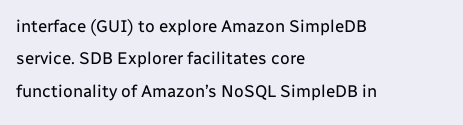interface (GUI) to explore Amazon SimpleDB service. SDB Explorer facilitates core functionality of Amazon’s NoSQL SimpleDB in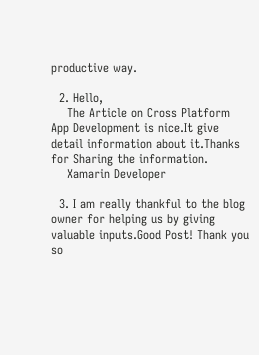productive way.

  2. Hello,
    The Article on Cross Platform App Development is nice.It give detail information about it.Thanks for Sharing the information.
    Xamarin Developer

  3. I am really thankful to the blog owner for helping us by giving valuable inputs.Good Post! Thank you so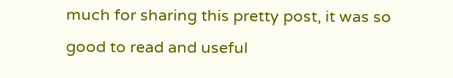much for sharing this pretty post, it was so good to read and useful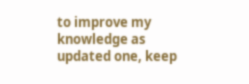to improve my knowledge as updated one, keep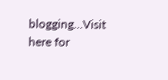blogging…Visit here for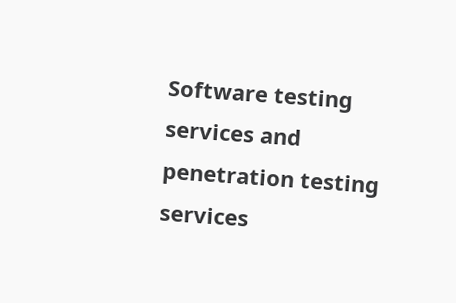Software testing services and penetration testing services